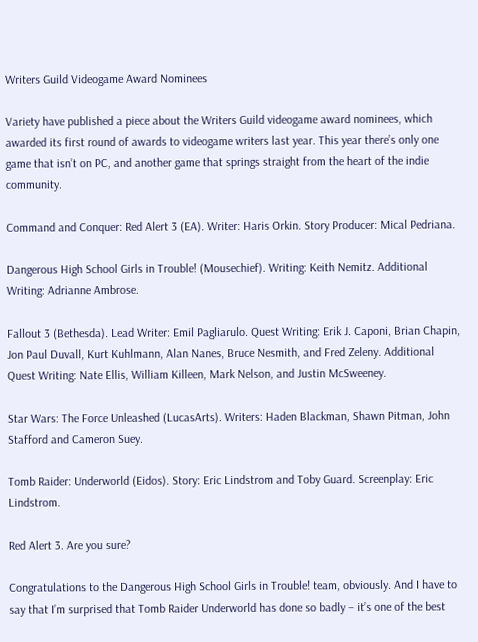Writers Guild Videogame Award Nominees

Variety have published a piece about the Writers Guild videogame award nominees, which awarded its first round of awards to videogame writers last year. This year there’s only one game that isn’t on PC, and another game that springs straight from the heart of the indie community.

Command and Conquer: Red Alert 3 (EA). Writer: Haris Orkin. Story Producer: Mical Pedriana.

Dangerous High School Girls in Trouble! (Mousechief). Writing: Keith Nemitz. Additional Writing: Adrianne Ambrose.

Fallout 3 (Bethesda). Lead Writer: Emil Pagliarulo. Quest Writing: Erik J. Caponi, Brian Chapin, Jon Paul Duvall, Kurt Kuhlmann, Alan Nanes, Bruce Nesmith, and Fred Zeleny. Additional Quest Writing: Nate Ellis, William Killeen, Mark Nelson, and Justin McSweeney.

Star Wars: The Force Unleashed (LucasArts). Writers: Haden Blackman, Shawn Pitman, John Stafford and Cameron Suey.

Tomb Raider: Underworld (Eidos). Story: Eric Lindstrom and Toby Guard. Screenplay: Eric Lindstrom.

Red Alert 3. Are you sure?

Congratulations to the Dangerous High School Girls in Trouble! team, obviously. And I have to say that I’m surprised that Tomb Raider Underworld has done so badly – it’s one of the best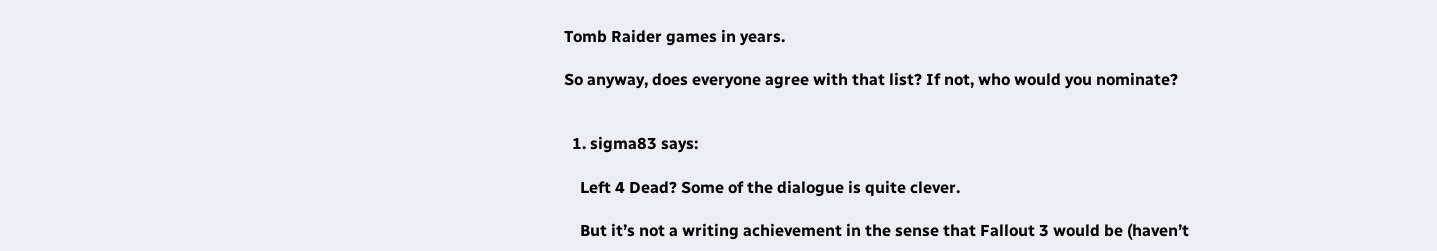Tomb Raider games in years.

So anyway, does everyone agree with that list? If not, who would you nominate?


  1. sigma83 says:

    Left 4 Dead? Some of the dialogue is quite clever.

    But it’s not a writing achievement in the sense that Fallout 3 would be (haven’t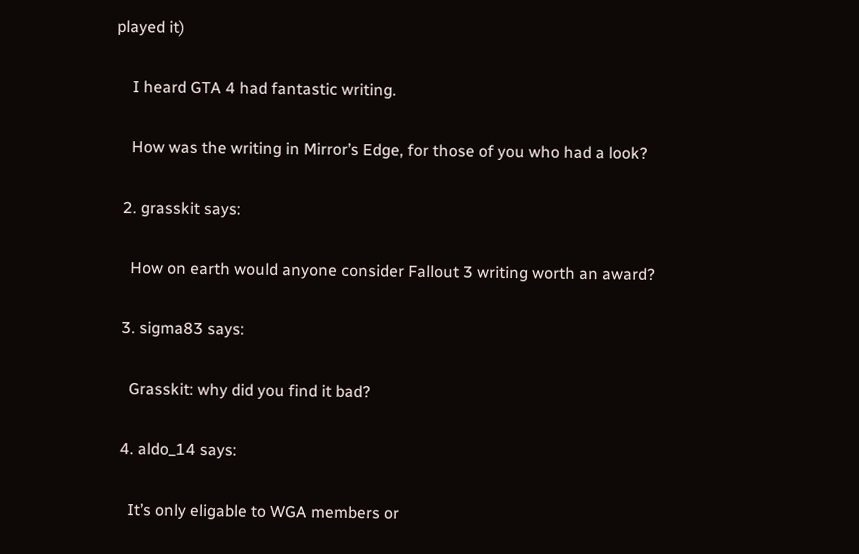played it)

    I heard GTA 4 had fantastic writing.

    How was the writing in Mirror’s Edge, for those of you who had a look?

  2. grasskit says:

    How on earth would anyone consider Fallout 3 writing worth an award?

  3. sigma83 says:

    Grasskit: why did you find it bad?

  4. aldo_14 says:

    It’s only eligable to WGA members or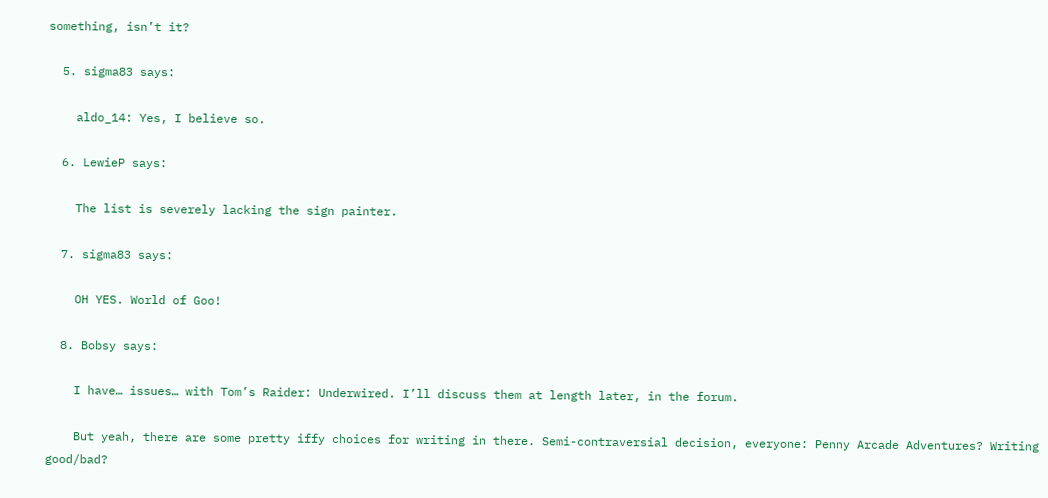something, isn’t it?

  5. sigma83 says:

    aldo_14: Yes, I believe so.

  6. LewieP says:

    The list is severely lacking the sign painter.

  7. sigma83 says:

    OH YES. World of Goo!

  8. Bobsy says:

    I have… issues… with Tom’s Raider: Underwired. I’ll discuss them at length later, in the forum.

    But yeah, there are some pretty iffy choices for writing in there. Semi-contraversial decision, everyone: Penny Arcade Adventures? Writing good/bad?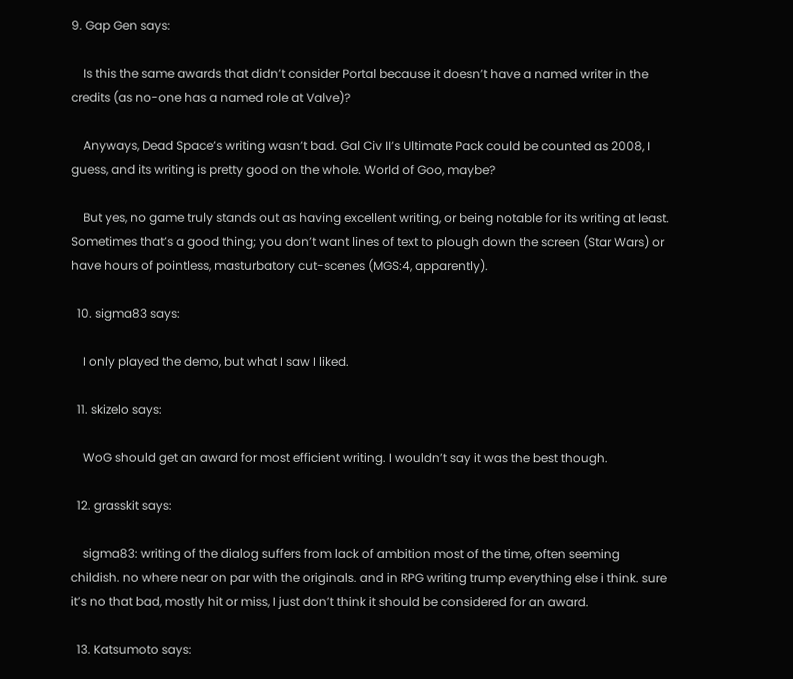9. Gap Gen says:

    Is this the same awards that didn’t consider Portal because it doesn’t have a named writer in the credits (as no-one has a named role at Valve)?

    Anyways, Dead Space’s writing wasn’t bad. Gal Civ II’s Ultimate Pack could be counted as 2008, I guess, and its writing is pretty good on the whole. World of Goo, maybe?

    But yes, no game truly stands out as having excellent writing, or being notable for its writing at least. Sometimes that’s a good thing; you don’t want lines of text to plough down the screen (Star Wars) or have hours of pointless, masturbatory cut-scenes (MGS:4, apparently).

  10. sigma83 says:

    I only played the demo, but what I saw I liked.

  11. skizelo says:

    WoG should get an award for most efficient writing. I wouldn’t say it was the best though.

  12. grasskit says:

    sigma83: writing of the dialog suffers from lack of ambition most of the time, often seeming childish. no where near on par with the originals. and in RPG writing trump everything else i think. sure it’s no that bad, mostly hit or miss, I just don’t think it should be considered for an award.

  13. Katsumoto says: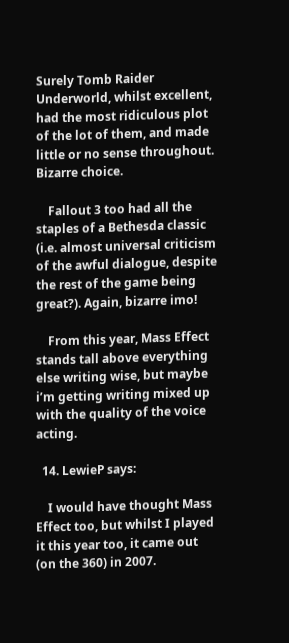Surely Tomb Raider Underworld, whilst excellent, had the most ridiculous plot of the lot of them, and made little or no sense throughout. Bizarre choice.

    Fallout 3 too had all the staples of a Bethesda classic (i.e. almost universal criticism of the awful dialogue, despite the rest of the game being great?). Again, bizarre imo!

    From this year, Mass Effect stands tall above everything else writing wise, but maybe i’m getting writing mixed up with the quality of the voice acting.

  14. LewieP says:

    I would have thought Mass Effect too, but whilst I played it this year too, it came out (on the 360) in 2007.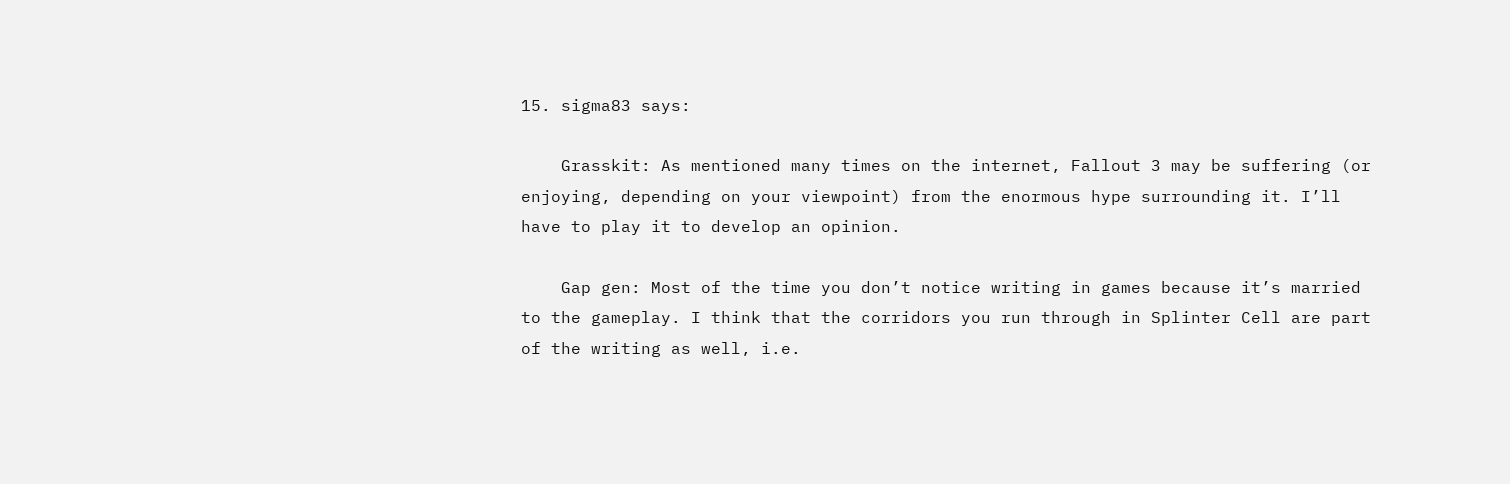15. sigma83 says:

    Grasskit: As mentioned many times on the internet, Fallout 3 may be suffering (or enjoying, depending on your viewpoint) from the enormous hype surrounding it. I’ll have to play it to develop an opinion.

    Gap gen: Most of the time you don’t notice writing in games because it’s married to the gameplay. I think that the corridors you run through in Splinter Cell are part of the writing as well, i.e.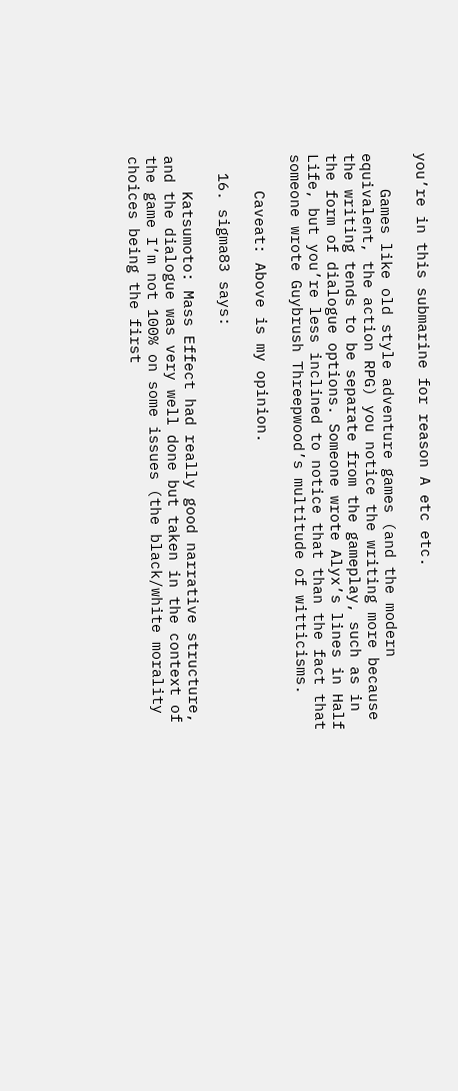you’re in this submarine for reason A etc etc.

    Games like old style adventure games (and the modern equivalent, the action RPG) you notice the writing more because the writing tends to be separate from the gameplay, such as in the form of dialogue options. Someone wrote Alyx’s lines in Half Life, but you’re less inclined to notice that than the fact that someone wrote Guybrush Threepwood’s multitude of witticisms.

    Caveat: Above is my opinion.

  16. sigma83 says:

    Katsumoto: Mass Effect had really good narrative structure, and the dialogue was very well done but taken in the context of the game I’m not 100% on some issues (the black/white morality choices being the first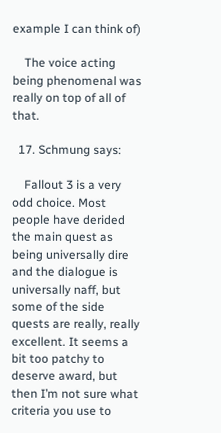example I can think of)

    The voice acting being phenomenal was really on top of all of that.

  17. Schmung says:

    Fallout 3 is a very odd choice. Most people have derided the main quest as being universally dire and the dialogue is universally naff, but some of the side quests are really, really excellent. It seems a bit too patchy to deserve award, but then I’m not sure what criteria you use to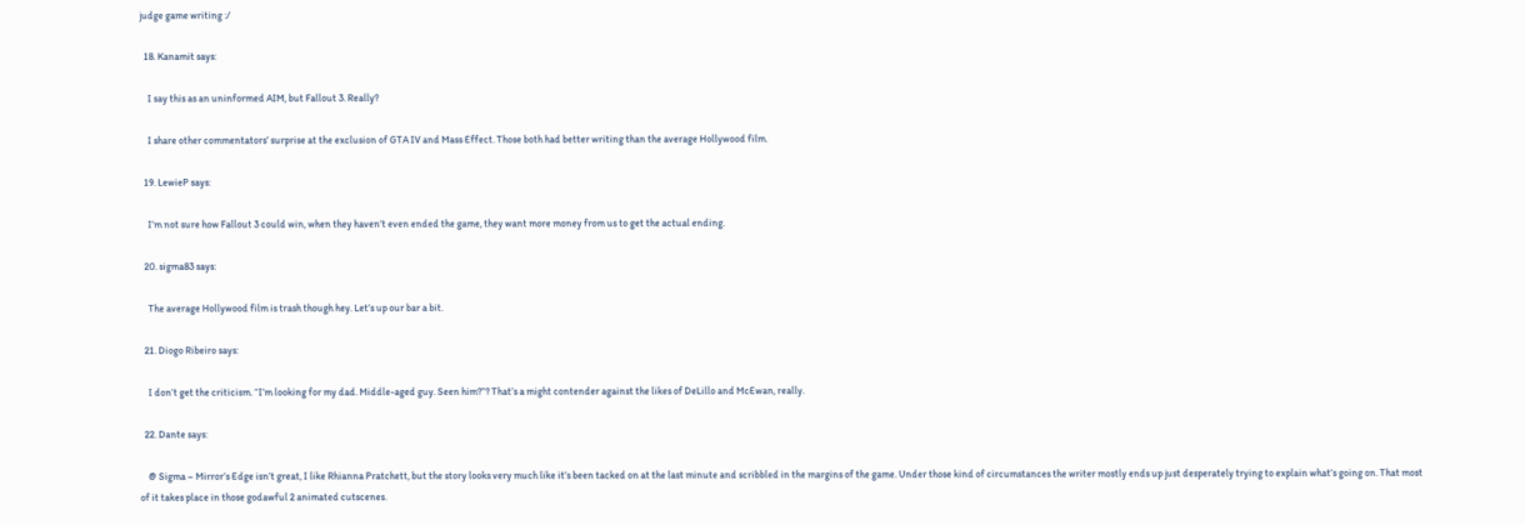judge game writing :/

  18. Kanamit says:

    I say this as an uninformed AIM, but Fallout 3. Really?

    I share other commentators’ surprise at the exclusion of GTA IV and Mass Effect. Those both had better writing than the average Hollywood film.

  19. LewieP says:

    I’m not sure how Fallout 3 could win, when they haven’t even ended the game, they want more money from us to get the actual ending.

  20. sigma83 says:

    The average Hollywood film is trash though hey. Let’s up our bar a bit.

  21. Diogo Ribeiro says:

    I don’t get the criticism. “I’m looking for my dad. Middle-aged guy. Seen him?”? That’s a might contender against the likes of DeLillo and McEwan, really.

  22. Dante says:

    @ Sigma – Mirror’s Edge isn’t great, I like Rhianna Pratchett, but the story looks very much like it’s been tacked on at the last minute and scribbled in the margins of the game. Under those kind of circumstances the writer mostly ends up just desperately trying to explain what’s going on. That most of it takes place in those godawful 2 animated cutscenes.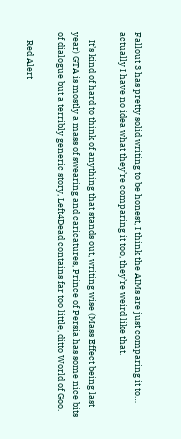Fallout 3 has pretty solid writing to be honest, I think the AIMs are just comparing it to… actually I have no idea what they’re comparing it too, they’re weird like that.

    It’s kind of hard to think of anything that stands out, writing wise (Mass Effect being last year) GTA is mostly a mass of swearing and caricatures, Prince of Persia has some nice bits of dialogue but a terribly generic story, Left4Dead contains far too little, ditto World of Goo.

    Red Alert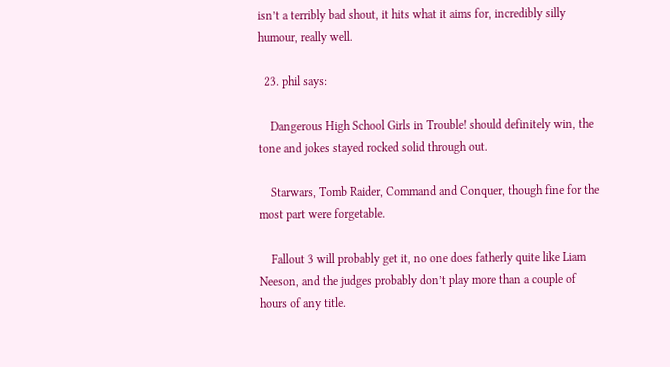isn’t a terribly bad shout, it hits what it aims for, incredibly silly humour, really well.

  23. phil says:

    Dangerous High School Girls in Trouble! should definitely win, the tone and jokes stayed rocked solid through out.

    Starwars, Tomb Raider, Command and Conquer, though fine for the most part were forgetable.

    Fallout 3 will probably get it, no one does fatherly quite like Liam Neeson, and the judges probably don’t play more than a couple of hours of any title.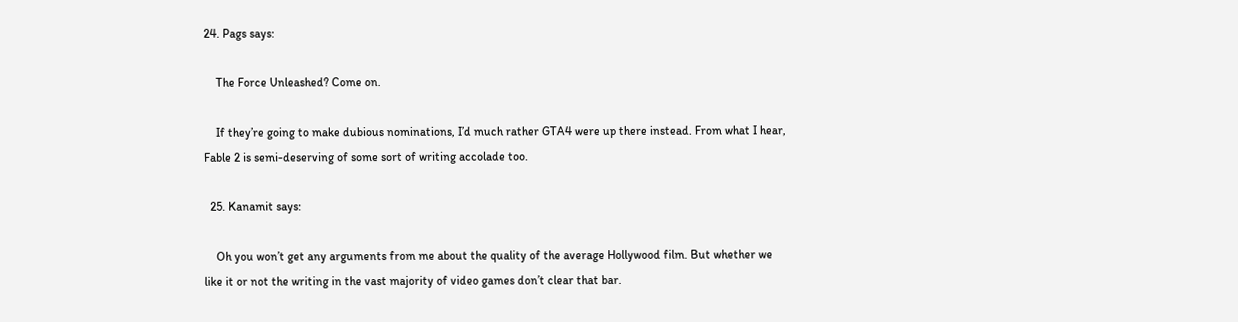24. Pags says:

    The Force Unleashed? Come on.

    If they’re going to make dubious nominations, I’d much rather GTA4 were up there instead. From what I hear, Fable 2 is semi-deserving of some sort of writing accolade too.

  25. Kanamit says:

    Oh you won’t get any arguments from me about the quality of the average Hollywood film. But whether we like it or not the writing in the vast majority of video games don’t clear that bar.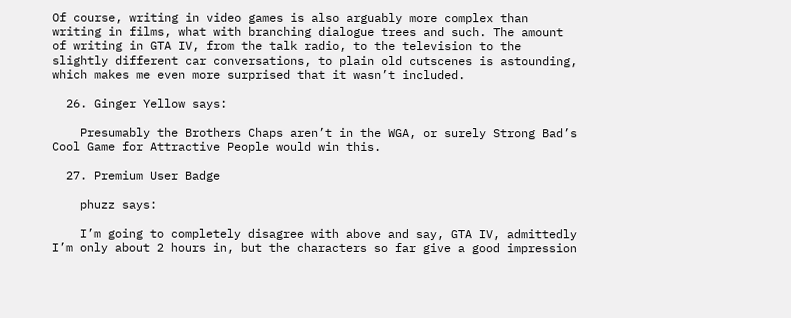Of course, writing in video games is also arguably more complex than writing in films, what with branching dialogue trees and such. The amount of writing in GTA IV, from the talk radio, to the television to the slightly different car conversations, to plain old cutscenes is astounding, which makes me even more surprised that it wasn’t included.

  26. Ginger Yellow says:

    Presumably the Brothers Chaps aren’t in the WGA, or surely Strong Bad’s Cool Game for Attractive People would win this.

  27. Premium User Badge

    phuzz says:

    I’m going to completely disagree with above and say, GTA IV, admittedly I’m only about 2 hours in, but the characters so far give a good impression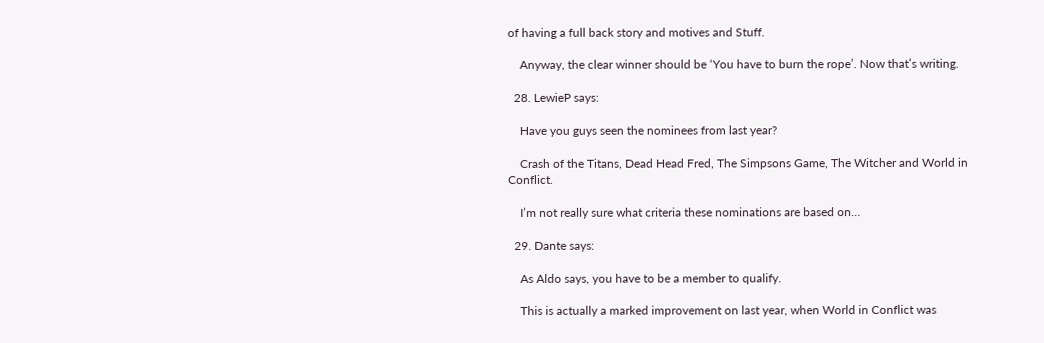of having a full back story and motives and Stuff.

    Anyway, the clear winner should be ‘You have to burn the rope’. Now that’s writing.

  28. LewieP says:

    Have you guys seen the nominees from last year?

    Crash of the Titans, Dead Head Fred, The Simpsons Game, The Witcher and World in Conflict.

    I’m not really sure what criteria these nominations are based on…

  29. Dante says:

    As Aldo says, you have to be a member to qualify.

    This is actually a marked improvement on last year, when World in Conflict was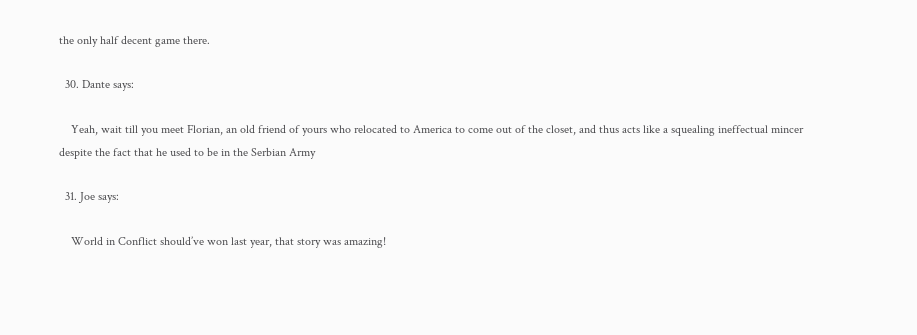the only half decent game there.

  30. Dante says:

    Yeah, wait till you meet Florian, an old friend of yours who relocated to America to come out of the closet, and thus acts like a squealing ineffectual mincer despite the fact that he used to be in the Serbian Army

  31. Joe says:

    World in Conflict should’ve won last year, that story was amazing!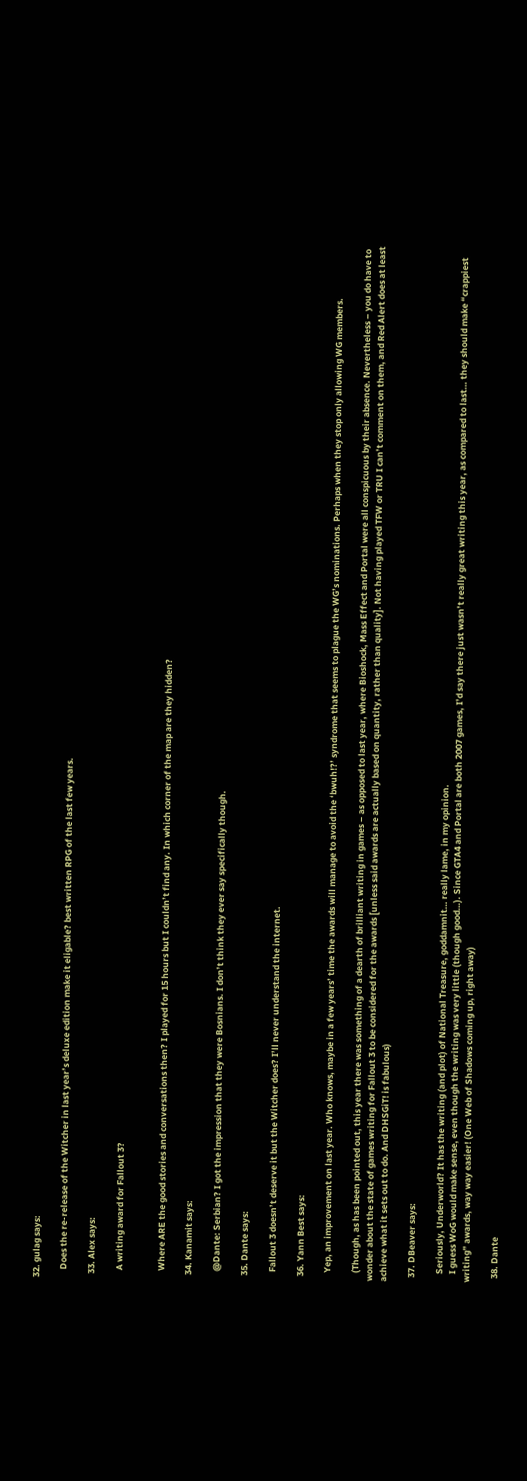32. gulag says:

    Does the re-release of the Witcher in last year’s deluxe edition make it eligable? best written RPG of the last few years.

  33. Alex says:

    A writing award for Fallout 3?


    Where ARE the good stories and conversations then? I played for 15 hours but I couldn’t find any. In which corner of the map are they hidden?

  34. Kanamit says:

    @Dante: Serbian? I got the impression that they were Bosnians. I don’t think they ever say specifically though.

  35. Dante says:

    Fallout 3 doesn’t deserve it but the Witcher does? I’ll never understand the internet.

  36. Yann Best says:

    Yep, an improvement on last year. Who knows, maybe in a few years’ time the awards will manage to avoid the ‘bwuh!?’ syndrome that seems to plague the WG’s nominations. Perhaps when they stop only allowing WG members.

    (Though, as has been pointed out, this year there was something of a dearth of brilliant writing in games – as opposed to last year, where Bioshock, Mass Effect and Portal were all conspicuous by their absence. Nevertheless – you do have to wonder about the state of games writing for Fallout 3 to be considered for the awards [unless said awards are actually based on quantity, rather than quality]. Not having played TFW or TRU I can’t comment on them, and Red Alert does at least achieve what it sets out to do. And DHSGiT! is fabulous)

  37. DBeaver says:

    Seriously, Underworld? It has the writing (and plot) of National Treasure, goddamnit… really lame, in my opinion.
    I guess WoG would make sense, even though the writing was very little (though good…). Since GTA4 and Portal are both 2007 games, I’d say there just wasn’t really great writing this year, as compared to last… they should make “crappiest writing” awards, way way easier! (One Web of Shadows coming up, right away)

  38. Dante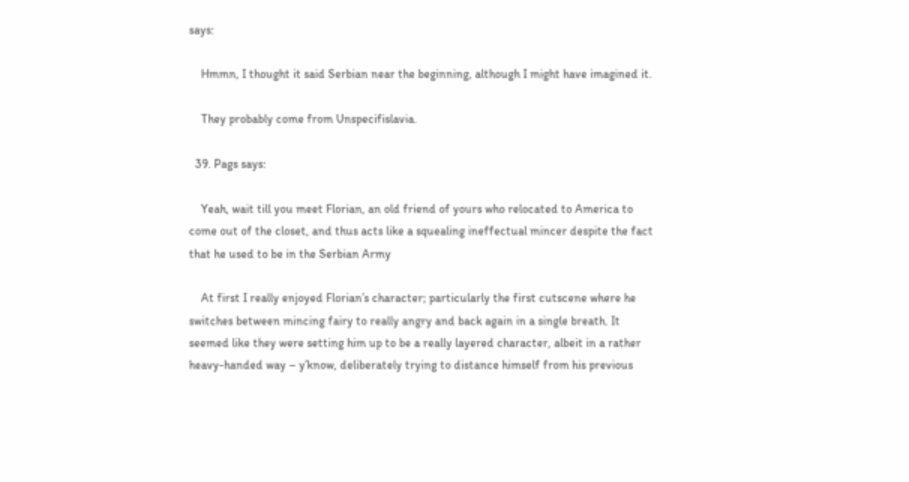says:

    Hmmn, I thought it said Serbian near the beginning, although I might have imagined it.

    They probably come from Unspecifislavia.

  39. Pags says:

    Yeah, wait till you meet Florian, an old friend of yours who relocated to America to come out of the closet, and thus acts like a squealing ineffectual mincer despite the fact that he used to be in the Serbian Army

    At first I really enjoyed Florian’s character; particularly the first cutscene where he switches between mincing fairy to really angry and back again in a single breath. It seemed like they were setting him up to be a really layered character, albeit in a rather heavy-handed way – y’know, deliberately trying to distance himself from his previous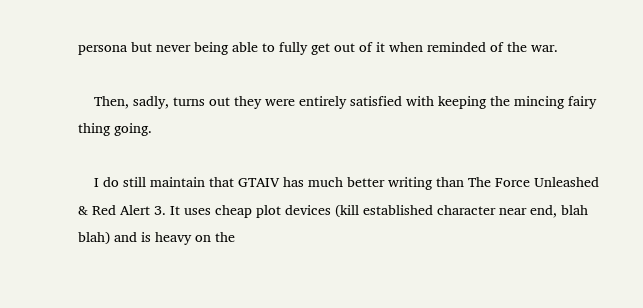persona but never being able to fully get out of it when reminded of the war.

    Then, sadly, turns out they were entirely satisfied with keeping the mincing fairy thing going.

    I do still maintain that GTAIV has much better writing than The Force Unleashed & Red Alert 3. It uses cheap plot devices (kill established character near end, blah blah) and is heavy on the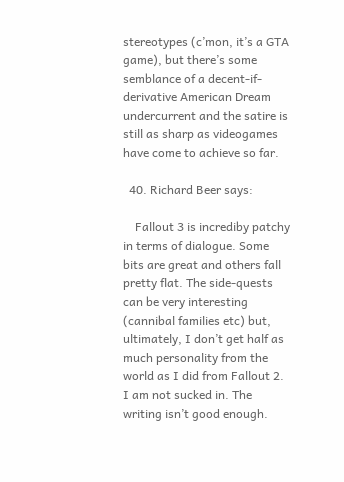stereotypes (c’mon, it’s a GTA game), but there’s some semblance of a decent-if-derivative American Dream undercurrent and the satire is still as sharp as videogames have come to achieve so far.

  40. Richard Beer says:

    Fallout 3 is incrediby patchy in terms of dialogue. Some bits are great and others fall pretty flat. The side-quests can be very interesting (cannibal families etc) but, ultimately, I don’t get half as much personality from the world as I did from Fallout 2. I am not sucked in. The writing isn’t good enough.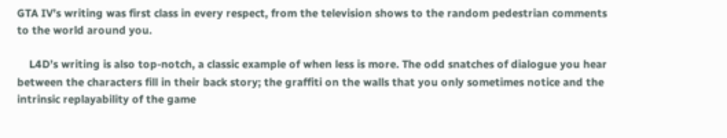GTA IV’s writing was first class in every respect, from the television shows to the random pedestrian comments to the world around you.

    L4D’s writing is also top-notch, a classic example of when less is more. The odd snatches of dialogue you hear between the characters fill in their back story; the graffiti on the walls that you only sometimes notice and the intrinsic replayability of the game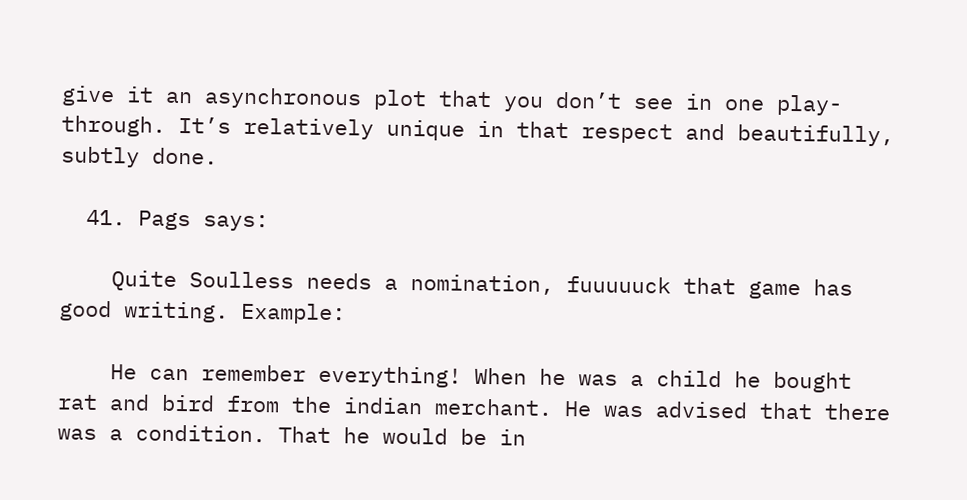give it an asynchronous plot that you don’t see in one play-through. It’s relatively unique in that respect and beautifully, subtly done.

  41. Pags says:

    Quite Soulless needs a nomination, fuuuuuck that game has good writing. Example:

    He can remember everything! When he was a child he bought rat and bird from the indian merchant. He was advised that there was a condition. That he would be in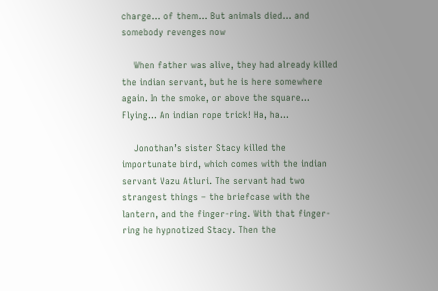charge… of them… But animals died… and somebody revenges now

    When father was alive, they had already killed the indian servant, but he is here somewhere again. In the smoke, or above the square… Flying… An indian rope trick! Ha, ha…

    Jonothan’s sister Stacy killed the importunate bird, which comes with the indian servant Vazu Atluri. The servant had two strangest things – the briefcase with the lantern, and the finger-ring. With that finger-ring he hypnotized Stacy. Then the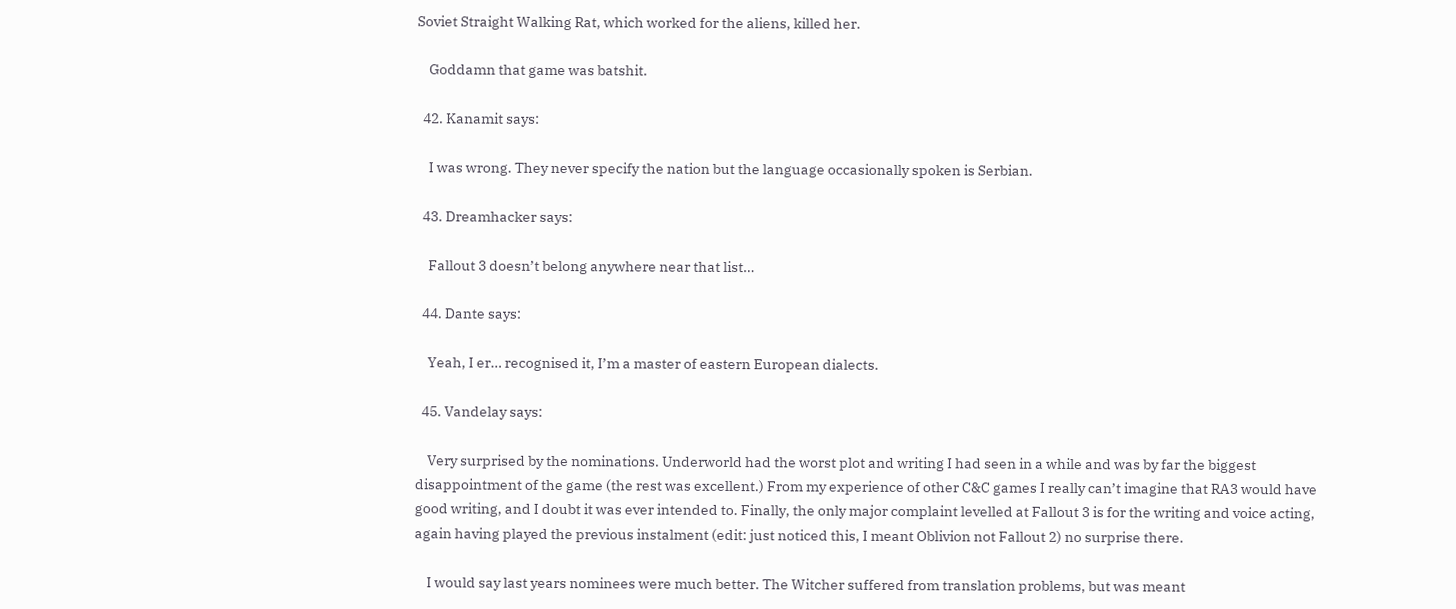Soviet Straight Walking Rat, which worked for the aliens, killed her.

    Goddamn that game was batshit.

  42. Kanamit says:

    I was wrong. They never specify the nation but the language occasionally spoken is Serbian.

  43. Dreamhacker says:

    Fallout 3 doesn’t belong anywhere near that list…

  44. Dante says:

    Yeah, I er… recognised it, I’m a master of eastern European dialects.

  45. Vandelay says:

    Very surprised by the nominations. Underworld had the worst plot and writing I had seen in a while and was by far the biggest disappointment of the game (the rest was excellent.) From my experience of other C&C games I really can’t imagine that RA3 would have good writing, and I doubt it was ever intended to. Finally, the only major complaint levelled at Fallout 3 is for the writing and voice acting, again having played the previous instalment (edit: just noticed this, I meant Oblivion not Fallout 2) no surprise there.

    I would say last years nominees were much better. The Witcher suffered from translation problems, but was meant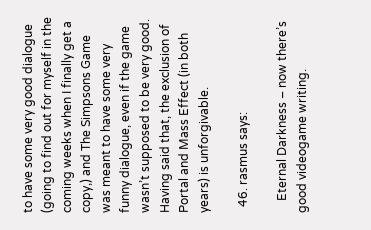to have some very good dialogue (going to find out for myself in the coming weeks when I finally get a copy,) and The Simpsons Game was meant to have some very funny dialogue, even if the game wasn’t supposed to be very good. Having said that, the exclusion of Portal and Mass Effect (in both years) is unforgivable.

  46. rasmus says:

    Eternal Darkness – now there’s good videogame writing.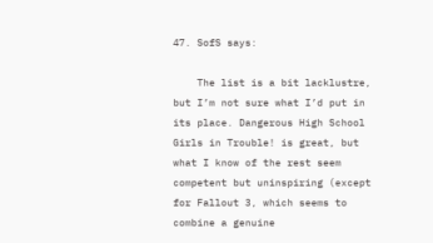47. SofS says:

    The list is a bit lacklustre, but I’m not sure what I’d put in its place. Dangerous High School Girls in Trouble! is great, but what I know of the rest seem competent but uninspiring (except for Fallout 3, which seems to combine a genuine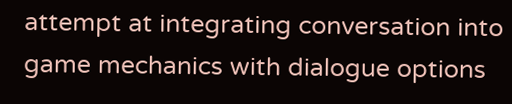attempt at integrating conversation into game mechanics with dialogue options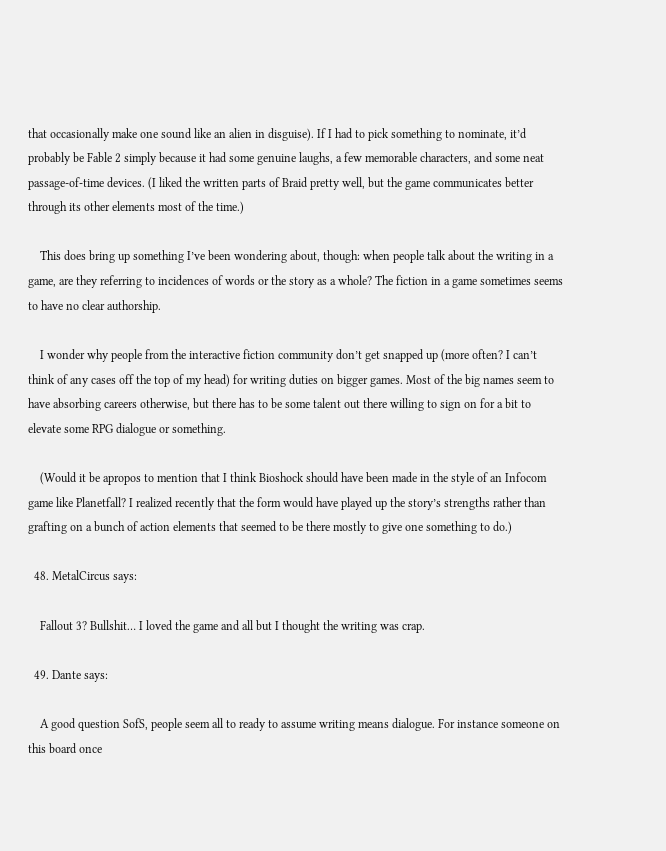that occasionally make one sound like an alien in disguise). If I had to pick something to nominate, it’d probably be Fable 2 simply because it had some genuine laughs, a few memorable characters, and some neat passage-of-time devices. (I liked the written parts of Braid pretty well, but the game communicates better through its other elements most of the time.)

    This does bring up something I’ve been wondering about, though: when people talk about the writing in a game, are they referring to incidences of words or the story as a whole? The fiction in a game sometimes seems to have no clear authorship.

    I wonder why people from the interactive fiction community don’t get snapped up (more often? I can’t think of any cases off the top of my head) for writing duties on bigger games. Most of the big names seem to have absorbing careers otherwise, but there has to be some talent out there willing to sign on for a bit to elevate some RPG dialogue or something.

    (Would it be apropos to mention that I think Bioshock should have been made in the style of an Infocom game like Planetfall? I realized recently that the form would have played up the story’s strengths rather than grafting on a bunch of action elements that seemed to be there mostly to give one something to do.)

  48. MetalCircus says:

    Fallout 3? Bullshit… I loved the game and all but I thought the writing was crap.

  49. Dante says:

    A good question SofS, people seem all to ready to assume writing means dialogue. For instance someone on this board once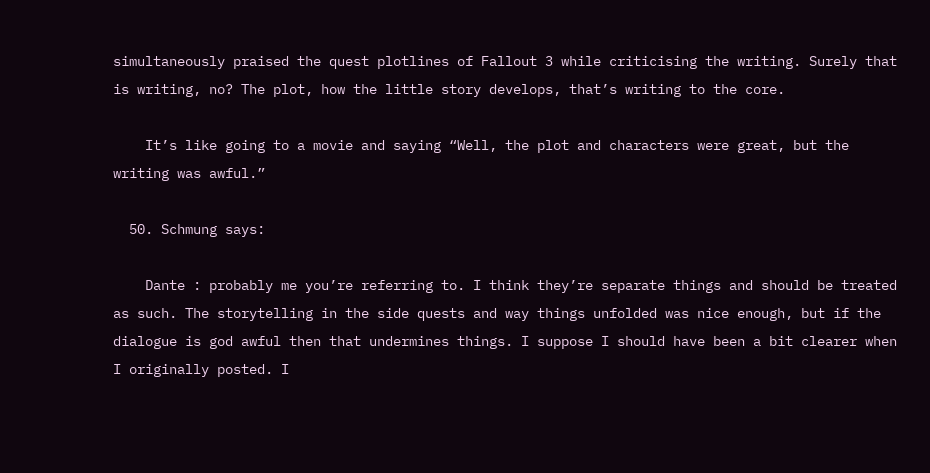simultaneously praised the quest plotlines of Fallout 3 while criticising the writing. Surely that is writing, no? The plot, how the little story develops, that’s writing to the core.

    It’s like going to a movie and saying “Well, the plot and characters were great, but the writing was awful.”

  50. Schmung says:

    Dante : probably me you’re referring to. I think they’re separate things and should be treated as such. The storytelling in the side quests and way things unfolded was nice enough, but if the dialogue is god awful then that undermines things. I suppose I should have been a bit clearer when I originally posted. I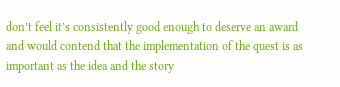don’t feel it’s consistently good enough to deserve an award and would contend that the implementation of the quest is as important as the idea and the story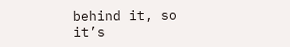behind it, so it’s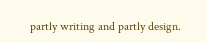partly writing and partly design.